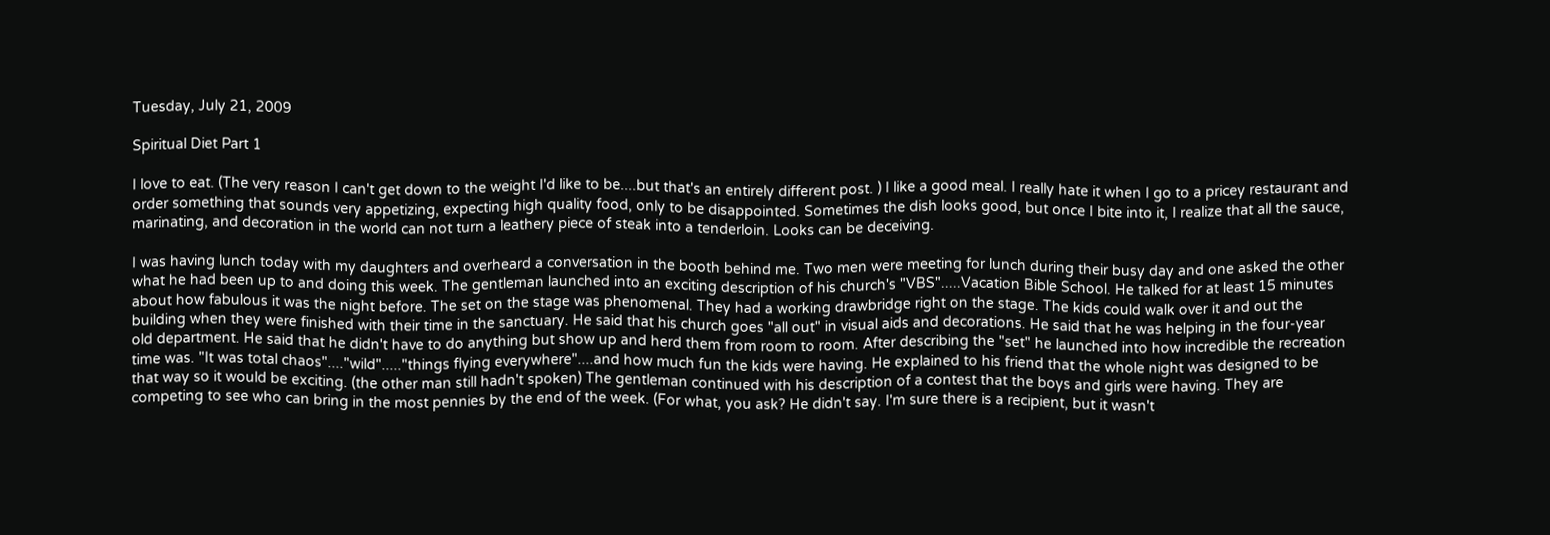Tuesday, July 21, 2009

Spiritual Diet Part 1

I love to eat. (The very reason I can't get down to the weight I'd like to be....but that's an entirely different post. ) I like a good meal. I really hate it when I go to a pricey restaurant and order something that sounds very appetizing, expecting high quality food, only to be disappointed. Sometimes the dish looks good, but once I bite into it, I realize that all the sauce, marinating, and decoration in the world can not turn a leathery piece of steak into a tenderloin. Looks can be deceiving.

I was having lunch today with my daughters and overheard a conversation in the booth behind me. Two men were meeting for lunch during their busy day and one asked the other what he had been up to and doing this week. The gentleman launched into an exciting description of his church's "VBS".....Vacation Bible School. He talked for at least 15 minutes about how fabulous it was the night before. The set on the stage was phenomenal. They had a working drawbridge right on the stage. The kids could walk over it and out the building when they were finished with their time in the sanctuary. He said that his church goes "all out" in visual aids and decorations. He said that he was helping in the four-year old department. He said that he didn't have to do anything but show up and herd them from room to room. After describing the "set" he launched into how incredible the recreation time was. "It was total chaos"...."wild"....."things flying everywhere"....and how much fun the kids were having. He explained to his friend that the whole night was designed to be that way so it would be exciting. (the other man still hadn't spoken) The gentleman continued with his description of a contest that the boys and girls were having. They are competing to see who can bring in the most pennies by the end of the week. (For what, you ask? He didn't say. I'm sure there is a recipient, but it wasn't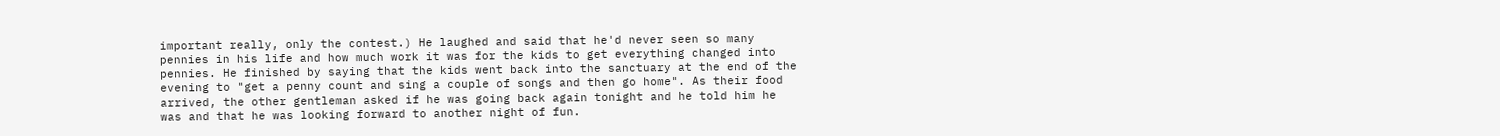important really, only the contest.) He laughed and said that he'd never seen so many pennies in his life and how much work it was for the kids to get everything changed into pennies. He finished by saying that the kids went back into the sanctuary at the end of the evening to "get a penny count and sing a couple of songs and then go home". As their food arrived, the other gentleman asked if he was going back again tonight and he told him he was and that he was looking forward to another night of fun.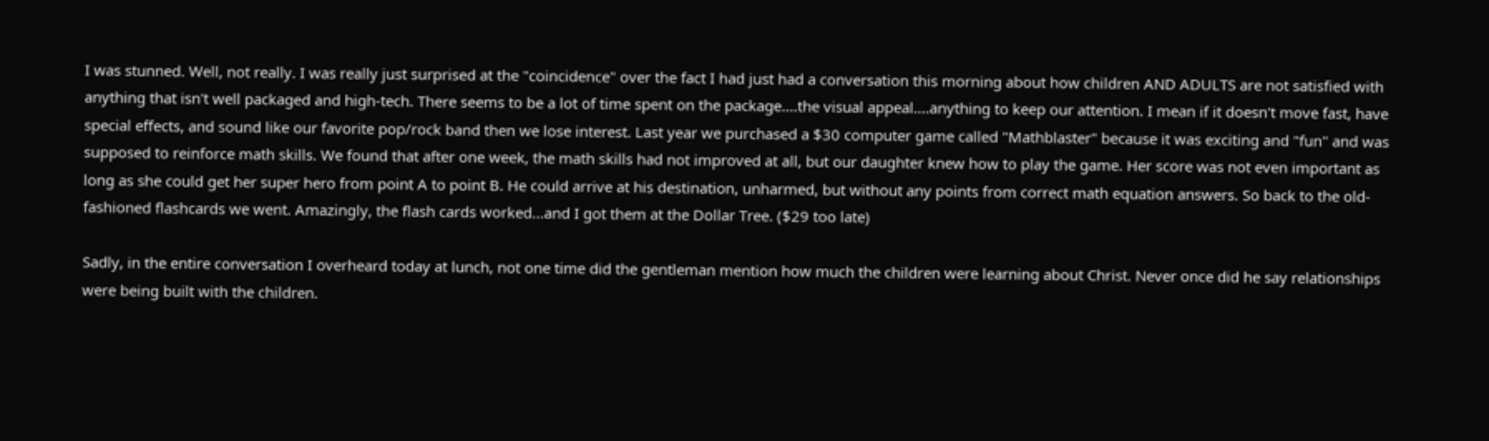I was stunned. Well, not really. I was really just surprised at the "coincidence" over the fact I had just had a conversation this morning about how children AND ADULTS are not satisfied with anything that isn't well packaged and high-tech. There seems to be a lot of time spent on the package....the visual appeal....anything to keep our attention. I mean if it doesn't move fast, have special effects, and sound like our favorite pop/rock band then we lose interest. Last year we purchased a $30 computer game called "Mathblaster" because it was exciting and "fun" and was supposed to reinforce math skills. We found that after one week, the math skills had not improved at all, but our daughter knew how to play the game. Her score was not even important as long as she could get her super hero from point A to point B. He could arrive at his destination, unharmed, but without any points from correct math equation answers. So back to the old-fashioned flashcards we went. Amazingly, the flash cards worked...and I got them at the Dollar Tree. ($29 too late)

Sadly, in the entire conversation I overheard today at lunch, not one time did the gentleman mention how much the children were learning about Christ. Never once did he say relationships were being built with the children.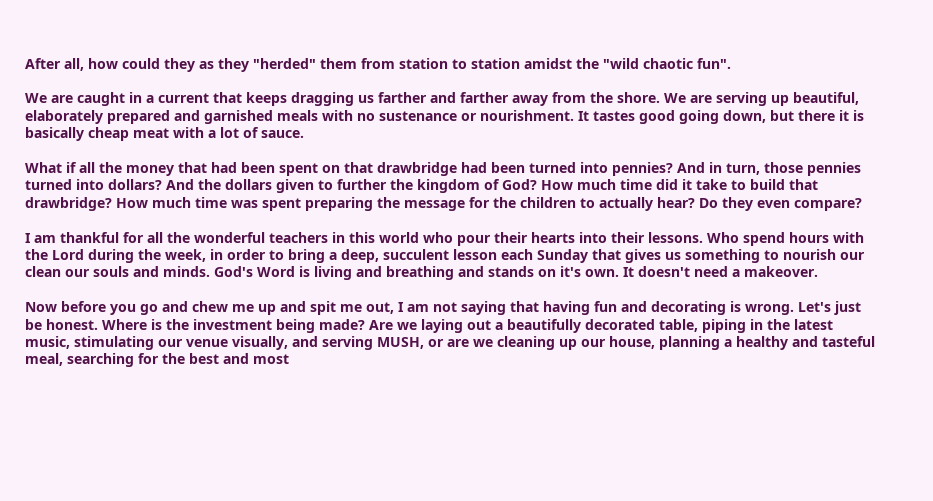After all, how could they as they "herded" them from station to station amidst the "wild chaotic fun".

We are caught in a current that keeps dragging us farther and farther away from the shore. We are serving up beautiful, elaborately prepared and garnished meals with no sustenance or nourishment. It tastes good going down, but there it is basically cheap meat with a lot of sauce.

What if all the money that had been spent on that drawbridge had been turned into pennies? And in turn, those pennies turned into dollars? And the dollars given to further the kingdom of God? How much time did it take to build that drawbridge? How much time was spent preparing the message for the children to actually hear? Do they even compare?

I am thankful for all the wonderful teachers in this world who pour their hearts into their lessons. Who spend hours with the Lord during the week, in order to bring a deep, succulent lesson each Sunday that gives us something to nourish our clean our souls and minds. God's Word is living and breathing and stands on it's own. It doesn't need a makeover.

Now before you go and chew me up and spit me out, I am not saying that having fun and decorating is wrong. Let's just be honest. Where is the investment being made? Are we laying out a beautifully decorated table, piping in the latest music, stimulating our venue visually, and serving MUSH, or are we cleaning up our house, planning a healthy and tasteful meal, searching for the best and most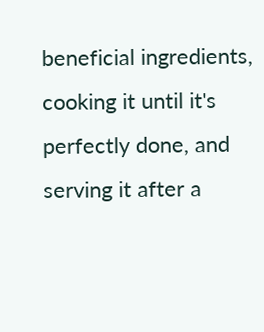beneficial ingredients, cooking it until it's perfectly done, and serving it after a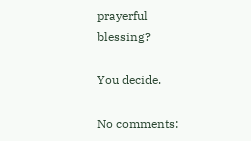prayerful blessing?

You decide.

No comments: